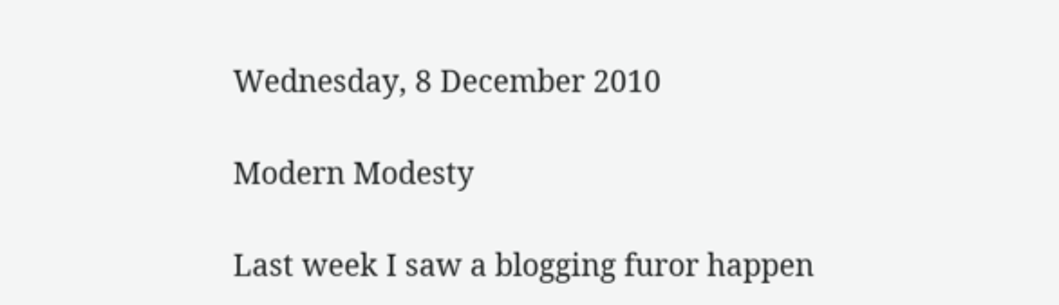Wednesday, 8 December 2010

Modern Modesty

Last week I saw a blogging furor happen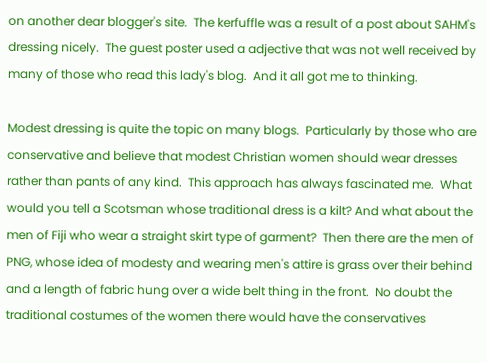on another dear blogger's site.  The kerfuffle was a result of a post about SAHM's dressing nicely.  The guest poster used a adjective that was not well received by many of those who read this lady's blog.  And it all got me to thinking.

Modest dressing is quite the topic on many blogs.  Particularly by those who are conservative and believe that modest Christian women should wear dresses rather than pants of any kind.  This approach has always fascinated me.  What would you tell a Scotsman whose traditional dress is a kilt? And what about the men of Fiji who wear a straight skirt type of garment?  Then there are the men of PNG, whose idea of modesty and wearing men's attire is grass over their behind and a length of fabric hung over a wide belt thing in the front.  No doubt the traditional costumes of the women there would have the conservatives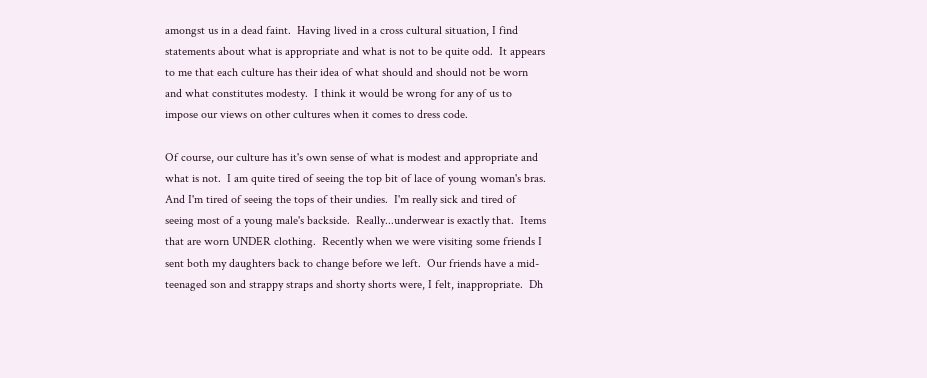amongst us in a dead faint.  Having lived in a cross cultural situation, I find statements about what is appropriate and what is not to be quite odd.  It appears to me that each culture has their idea of what should and should not be worn and what constitutes modesty.  I think it would be wrong for any of us to impose our views on other cultures when it comes to dress code.

Of course, our culture has it's own sense of what is modest and appropriate and what is not.  I am quite tired of seeing the top bit of lace of young woman's bras.  And I'm tired of seeing the tops of their undies.  I'm really sick and tired of seeing most of a young male's backside.  Really...underwear is exactly that.  Items that are worn UNDER clothing.  Recently when we were visiting some friends I sent both my daughters back to change before we left.  Our friends have a mid-teenaged son and strappy straps and shorty shorts were, I felt, inappropriate.  Dh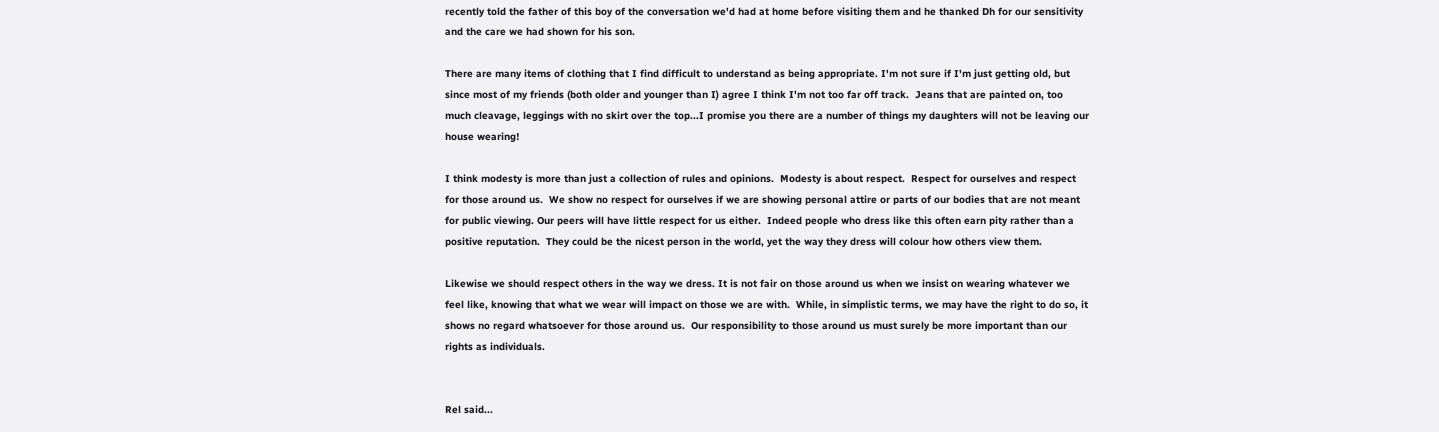recently told the father of this boy of the conversation we'd had at home before visiting them and he thanked Dh for our sensitivity and the care we had shown for his son.

There are many items of clothing that I find difficult to understand as being appropriate. I'm not sure if I'm just getting old, but since most of my friends (both older and younger than I) agree I think I'm not too far off track.  Jeans that are painted on, too much cleavage, leggings with no skirt over the top...I promise you there are a number of things my daughters will not be leaving our house wearing!

I think modesty is more than just a collection of rules and opinions.  Modesty is about respect.  Respect for ourselves and respect for those around us.  We show no respect for ourselves if we are showing personal attire or parts of our bodies that are not meant for public viewing. Our peers will have little respect for us either.  Indeed people who dress like this often earn pity rather than a positive reputation.  They could be the nicest person in the world, yet the way they dress will colour how others view them.

Likewise we should respect others in the way we dress. It is not fair on those around us when we insist on wearing whatever we feel like, knowing that what we wear will impact on those we are with.  While, in simplistic terms, we may have the right to do so, it shows no regard whatsoever for those around us.  Our responsibility to those around us must surely be more important than our rights as individuals.


Rel said...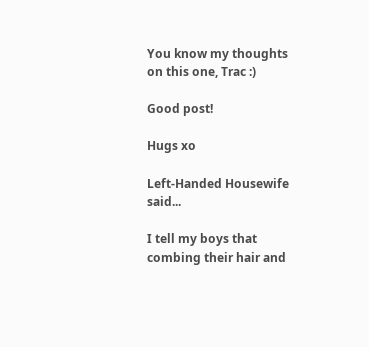You know my thoughts on this one, Trac :)

Good post!

Hugs xo

Left-Handed Housewife said...

I tell my boys that combing their hair and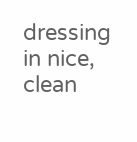dressing in nice, clean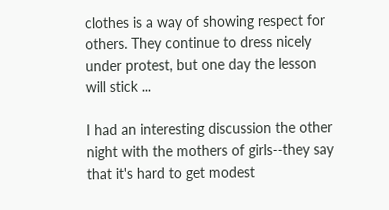clothes is a way of showing respect for others. They continue to dress nicely under protest, but one day the lesson will stick ...

I had an interesting discussion the other night with the mothers of girls--they say that it's hard to get modest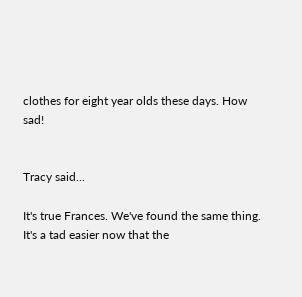clothes for eight year olds these days. How sad!


Tracy said...

It's true Frances. We've found the same thing. It's a tad easier now that the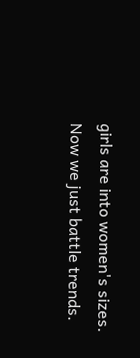girls are into women's sizes. Now we just battle trends.